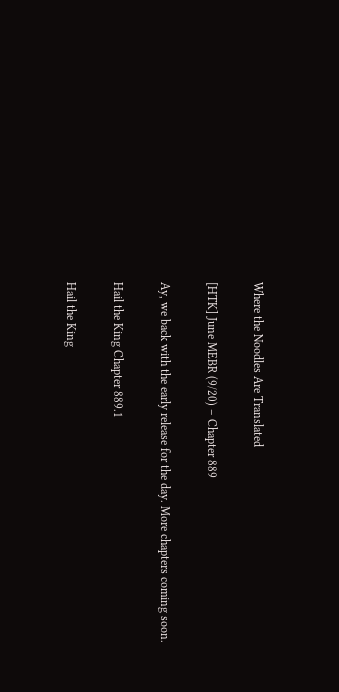Where the Noodles Are Translated

[HTK] June MEBR (9/20) – Chapter 889

Ay, we back with the early release for the day. More chapters coming soon.

Hail the King Chapter 889.1

Hail the King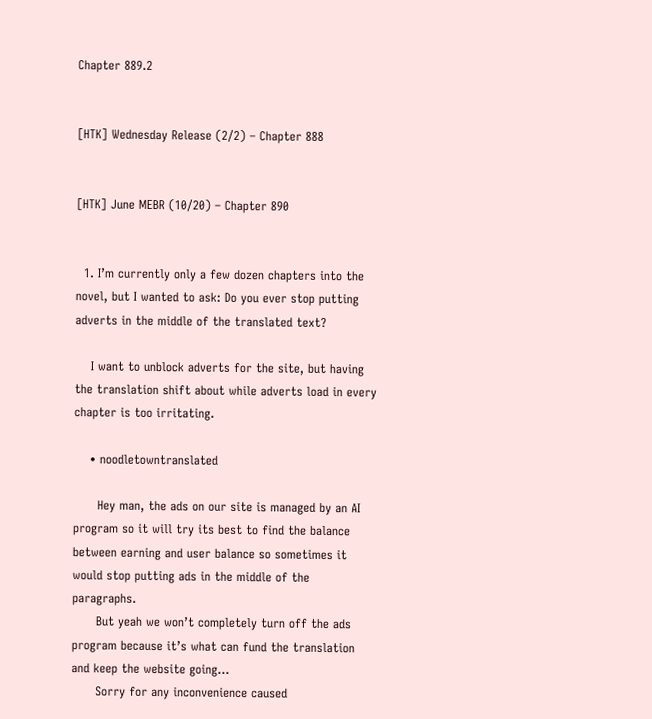Chapter 889.2


[HTK] Wednesday Release (2/2) – Chapter 888


[HTK] June MEBR (10/20) – Chapter 890


  1. I’m currently only a few dozen chapters into the novel, but I wanted to ask: Do you ever stop putting adverts in the middle of the translated text?

    I want to unblock adverts for the site, but having the translation shift about while adverts load in every chapter is too irritating.

    • noodletowntranslated

      Hey man, the ads on our site is managed by an AI program so it will try its best to find the balance between earning and user balance so sometimes it would stop putting ads in the middle of the paragraphs.
      But yeah we won’t completely turn off the ads program because it’s what can fund the translation and keep the website going…
      Sorry for any inconvenience caused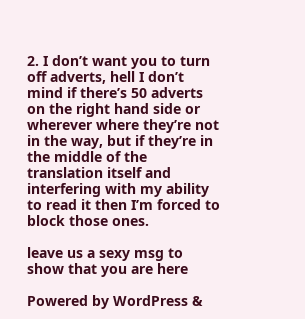2. I don’t want you to turn off adverts, hell I don’t mind if there’s 50 adverts on the right hand side or wherever where they’re not in the way, but if they’re in the middle of the translation itself and interfering with my ability to read it then I’m forced to block those ones.

leave us a sexy msg to show that you are here

Powered by WordPress &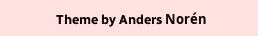Theme by Anders Norén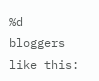%d bloggers like this: